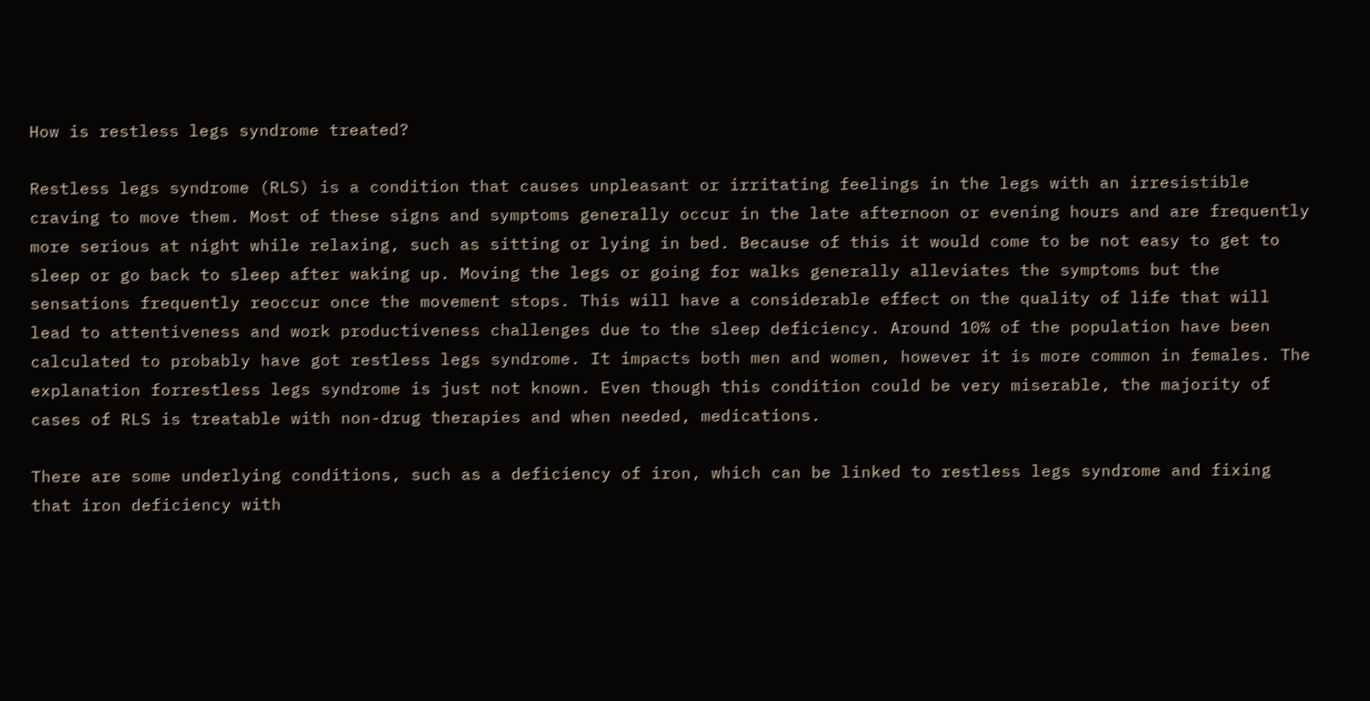How is restless legs syndrome treated?

Restless legs syndrome (RLS) is a condition that causes unpleasant or irritating feelings in the legs with an irresistible craving to move them. Most of these signs and symptoms generally occur in the late afternoon or evening hours and are frequently more serious at night while relaxing, such as sitting or lying in bed. Because of this it would come to be not easy to get to sleep or go back to sleep after waking up. Moving the legs or going for walks generally alleviates the symptoms but the sensations frequently reoccur once the movement stops. This will have a considerable effect on the quality of life that will lead to attentiveness and work productiveness challenges due to the sleep deficiency. Around 10% of the population have been calculated to probably have got restless legs syndrome. It impacts both men and women, however it is more common in females. The explanation forrestless legs syndrome is just not known. Even though this condition could be very miserable, the majority of cases of RLS is treatable with non-drug therapies and when needed, medications.

There are some underlying conditions, such as a deficiency of iron, which can be linked to restless legs syndrome and fixing that iron deficiency with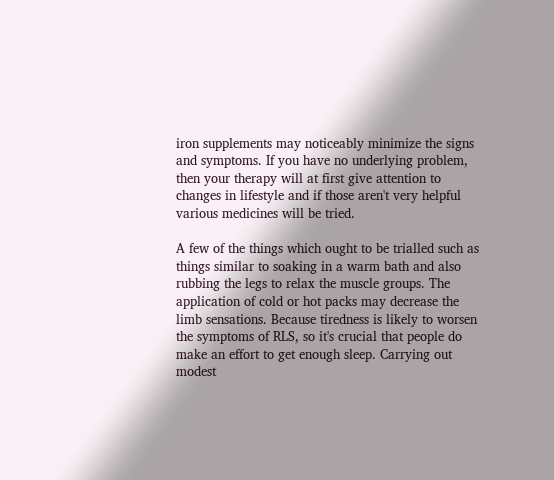iron supplements may noticeably minimize the signs and symptoms. If you have no underlying problem, then your therapy will at first give attention to changes in lifestyle and if those aren't very helpful various medicines will be tried.

A few of the things which ought to be trialled such as things similar to soaking in a warm bath and also rubbing the legs to relax the muscle groups. The application of cold or hot packs may decrease the limb sensations. Because tiredness is likely to worsen the symptoms of RLS, so it's crucial that people do make an effort to get enough sleep. Carrying out modest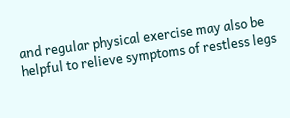and regular physical exercise may also be helpful to relieve symptoms of restless legs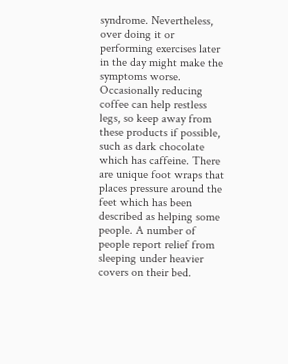syndrome. Nevertheless, over doing it or performing exercises later in the day might make the symptoms worse. Occasionally reducing coffee can help restless legs, so keep away from these products if possible, such as dark chocolate which has caffeine. There are unique foot wraps that places pressure around the feet which has been described as helping some people. A number of people report relief from sleeping under heavier covers on their bed.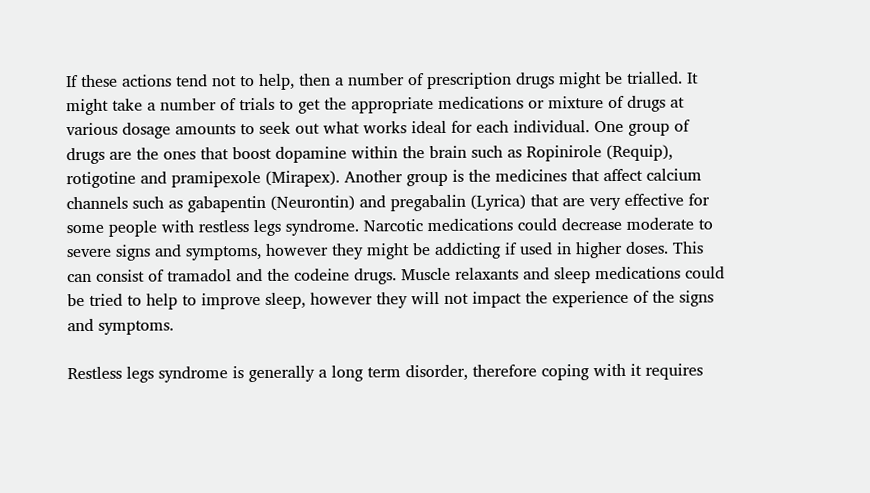If these actions tend not to help, then a number of prescription drugs might be trialled. It might take a number of trials to get the appropriate medications or mixture of drugs at various dosage amounts to seek out what works ideal for each individual. One group of drugs are the ones that boost dopamine within the brain such as Ropinirole (Requip), rotigotine and pramipexole (Mirapex). Another group is the medicines that affect calcium channels such as gabapentin (Neurontin) and pregabalin (Lyrica) that are very effective for some people with restless legs syndrome. Narcotic medications could decrease moderate to severe signs and symptoms, however they might be addicting if used in higher doses. This can consist of tramadol and the codeine drugs. Muscle relaxants and sleep medications could be tried to help to improve sleep, however they will not impact the experience of the signs and symptoms.

Restless legs syndrome is generally a long term disorder, therefore coping with it requires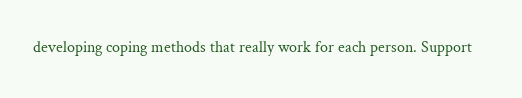developing coping methods that really work for each person. Support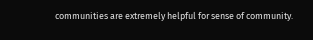communities are extremely helpful for sense of community.